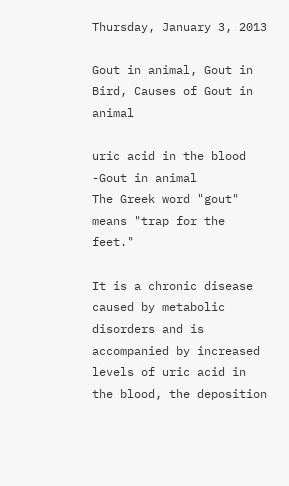Thursday, January 3, 2013

Gout in animal, Gout in Bird, Causes of Gout in animal

uric acid in the blood -Gout in animal
The Greek word "gout" means "trap for the feet."

It is a chronic disease caused by metabolic disorders and is accompanied by increased levels of uric acid in the blood, the deposition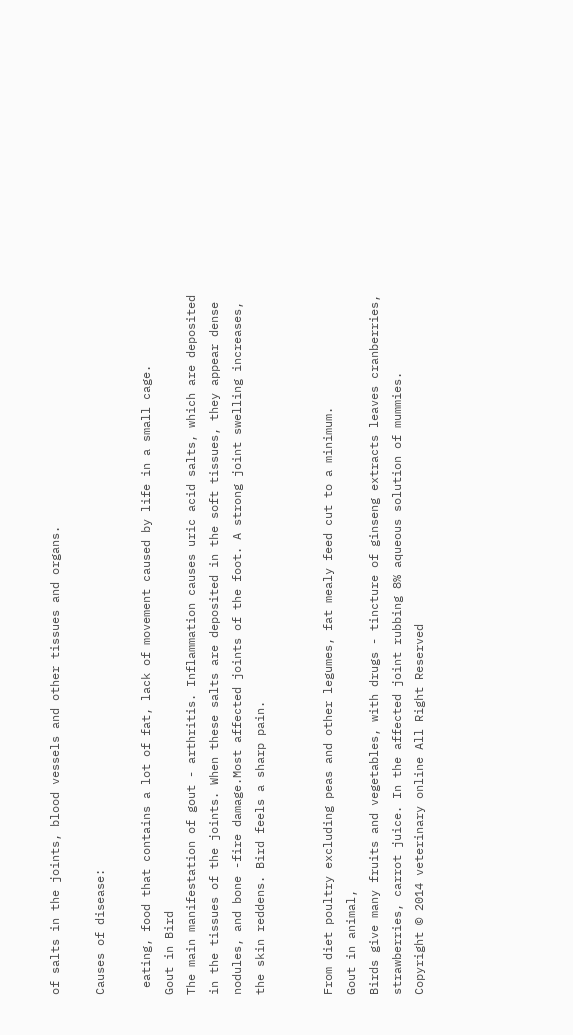of salts in the joints, blood vessels and other tissues and organs.

Causes of disease:

 eating, food that contains a lot of fat, lack of movement caused by life in a small cage.
Gout in Bird
The main manifestation of gout - arthritis. Inflammation causes uric acid salts, which are deposited in the tissues of the joints. When these salts are deposited in the soft tissues, they appear dense nodules, and bone -fire damage.Most affected joints of the foot. A strong joint swelling increases, the skin reddens. Bird feels a sharp pain.


From diet poultry excluding peas and other legumes, fat mealy feed cut to a minimum.
Gout in animal,
Birds give many fruits and vegetables, with drugs - tincture of ginseng extracts leaves cranberries, strawberries, carrot juice. In the affected joint rubbing 8% aqueous solution of mummies.
Copyright © 2014 veterinary online All Right Reserved